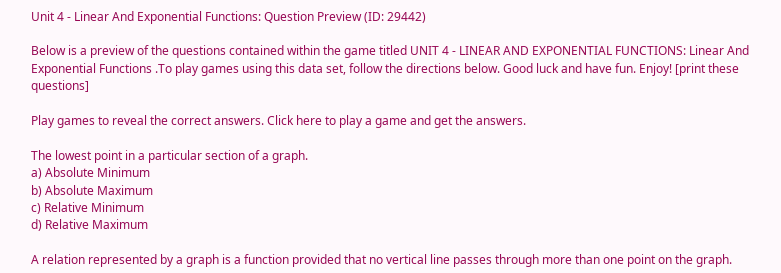Unit 4 - Linear And Exponential Functions: Question Preview (ID: 29442)

Below is a preview of the questions contained within the game titled UNIT 4 - LINEAR AND EXPONENTIAL FUNCTIONS: Linear And Exponential Functions .To play games using this data set, follow the directions below. Good luck and have fun. Enjoy! [print these questions]

Play games to reveal the correct answers. Click here to play a game and get the answers.

The lowest point in a particular section of a graph.
a) Absolute Minimum
b) Absolute Maximum
c) Relative Minimum
d) Relative Maximum

A relation represented by a graph is a function provided that no vertical line passes through more than one point on the graph.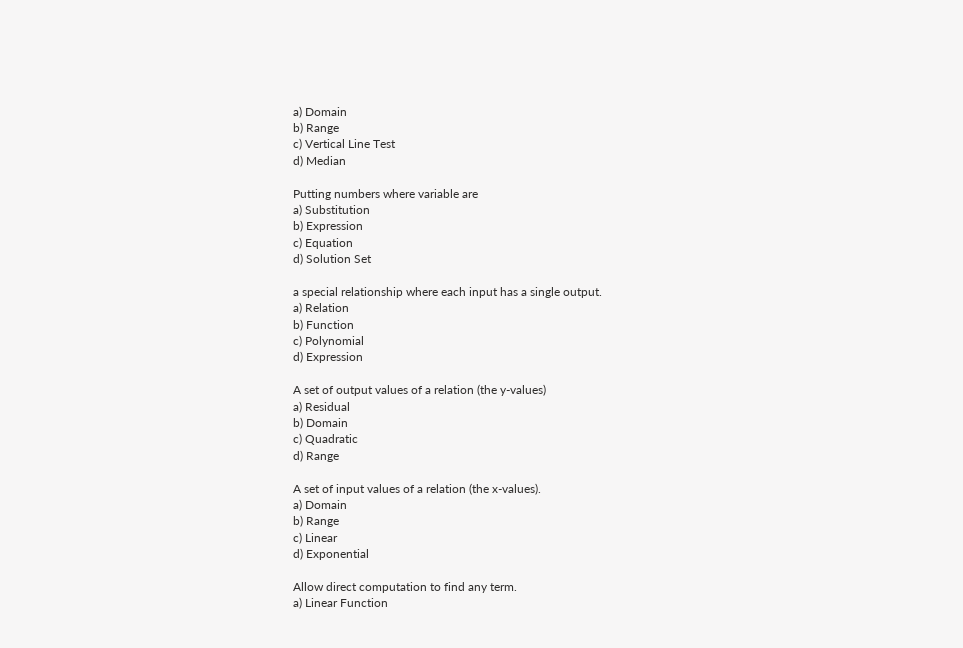a) Domain
b) Range
c) Vertical Line Test
d) Median

Putting numbers where variable are
a) Substitution
b) Expression
c) Equation
d) Solution Set

a special relationship where each input has a single output.
a) Relation
b) Function
c) Polynomial
d) Expression

A set of output values of a relation (the y-values)
a) Residual
b) Domain
c) Quadratic
d) Range

A set of input values of a relation (the x-values).
a) Domain
b) Range
c) Linear
d) Exponential

Allow direct computation to find any term.
a) Linear Function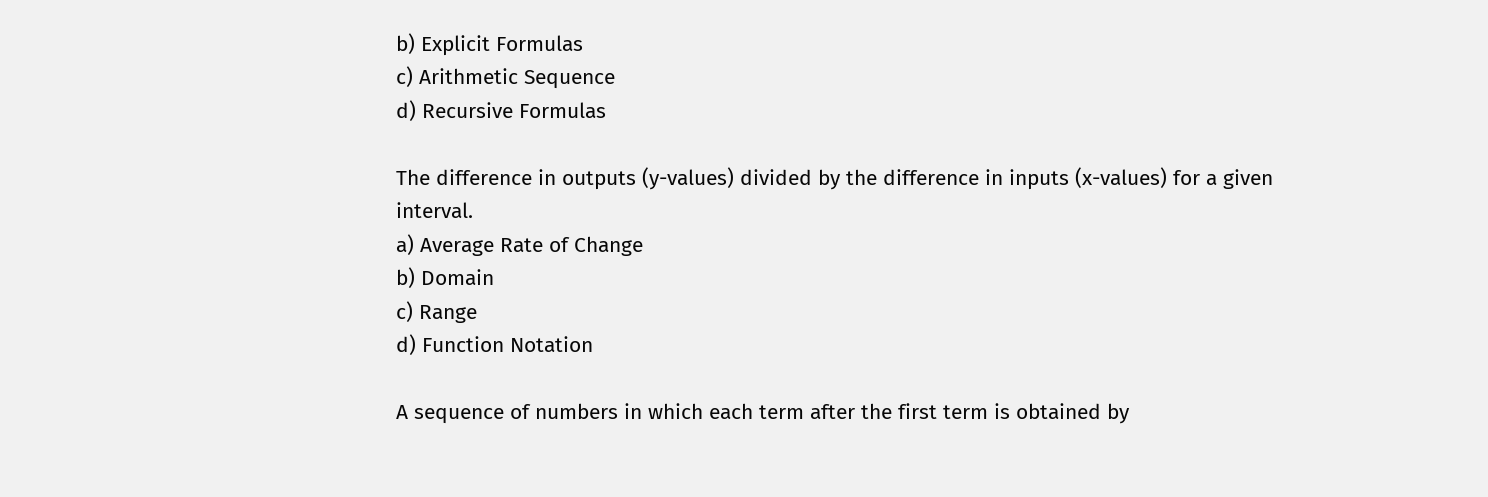b) Explicit Formulas
c) Arithmetic Sequence
d) Recursive Formulas

The difference in outputs (y-values) divided by the difference in inputs (x-values) for a given interval.
a) Average Rate of Change
b) Domain
c) Range
d) Function Notation

A sequence of numbers in which each term after the first term is obtained by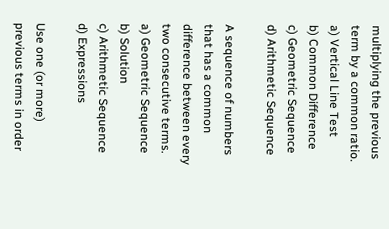multiplying the previous term by a common ratio.
a) Vertical Line Test
b) Common Difference
c) Geometric Sequence
d) Arithmetic Sequence

A sequence of numbers that has a common difference between every two consecutive terms.
a) Geometric Sequence
b) Solution
c) Arithmetic Sequence
d) Expressions

Use one (or more) previous terms in order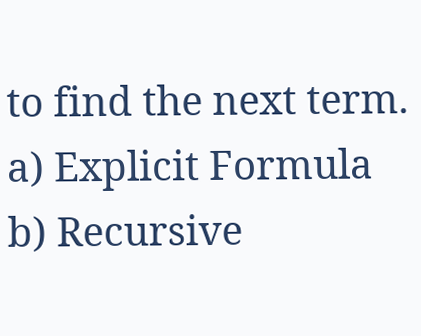to find the next term.
a) Explicit Formula
b) Recursive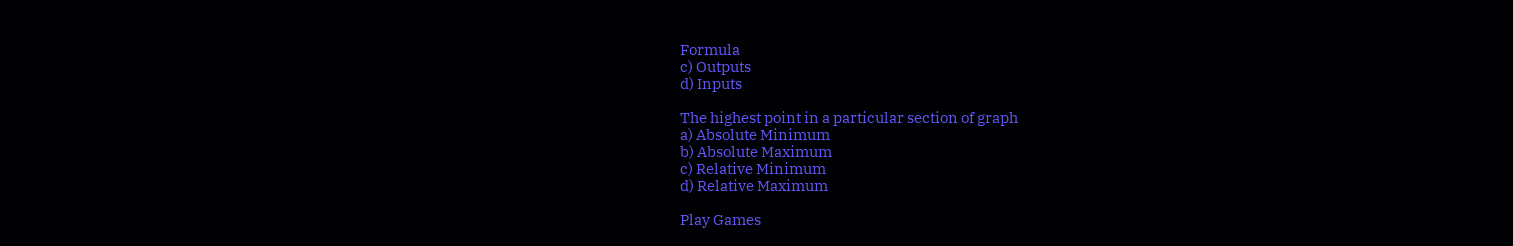Formula
c) Outputs
d) Inputs

The highest point in a particular section of graph
a) Absolute Minimum
b) Absolute Maximum
c) Relative Minimum
d) Relative Maximum

Play Games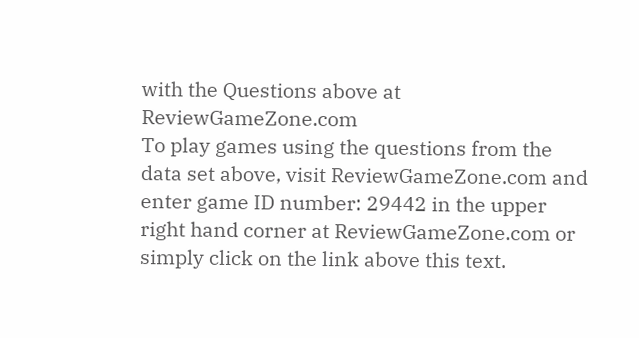with the Questions above at ReviewGameZone.com
To play games using the questions from the data set above, visit ReviewGameZone.com and enter game ID number: 29442 in the upper right hand corner at ReviewGameZone.com or simply click on the link above this text.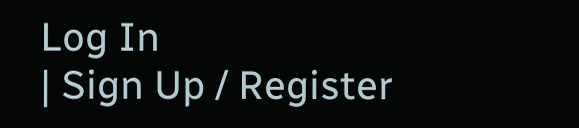Log In
| Sign Up / Register